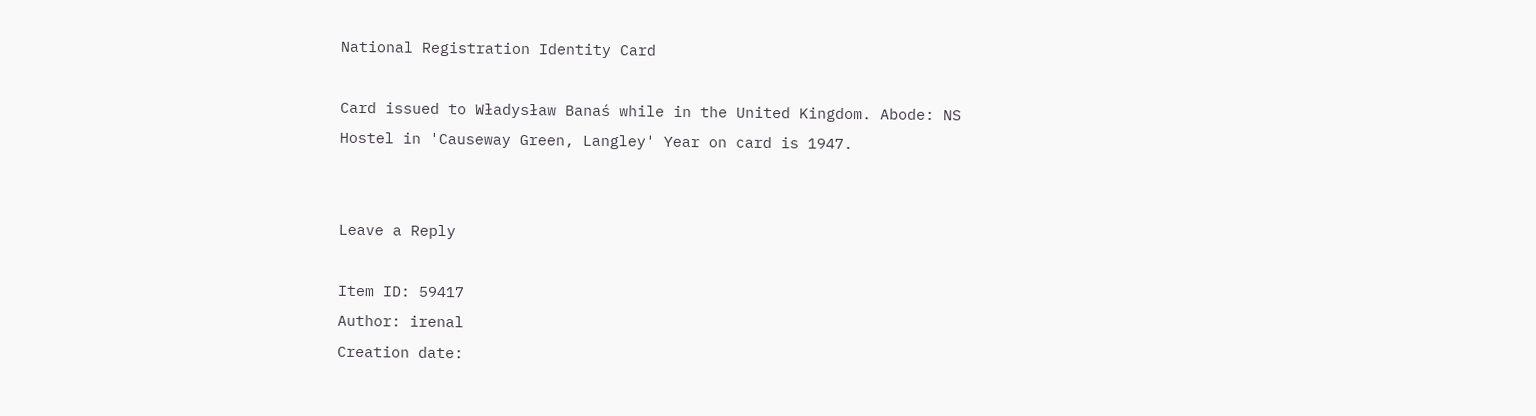National Registration Identity Card

Card issued to Władysław Banaś while in the United Kingdom. Abode: NS Hostel in 'Causeway Green, Langley' Year on card is 1947.


Leave a Reply

Item ID: 59417
Author: irenal
Creation date: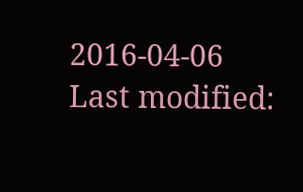2016-04-06
Last modified: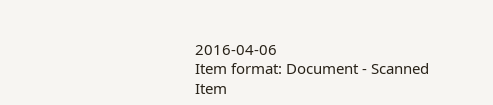2016-04-06
Item format: Document - Scanned
Item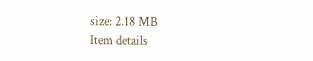size: 2.18 MB
Item details